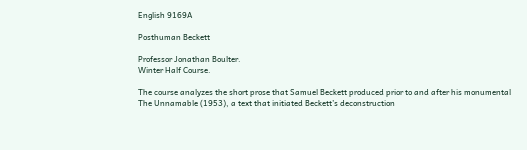English 9169A

Posthuman Beckett

Professor Jonathan Boulter.
Winter Half Course.

The course analyzes the short prose that Samuel Beckett produced prior to and after his monumental The Unnamable (1953), a text that initiated Beckett’s deconstruction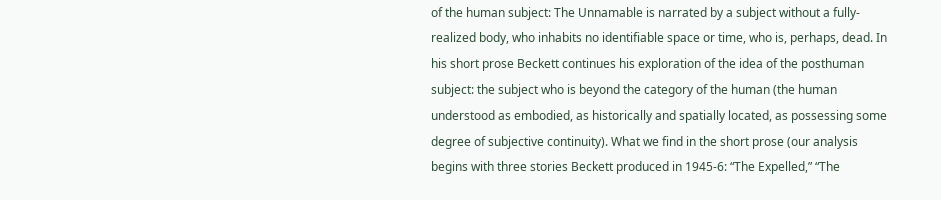of the human subject: The Unnamable is narrated by a subject without a fully-realized body, who inhabits no identifiable space or time, who is, perhaps, dead. In his short prose Beckett continues his exploration of the idea of the posthuman subject: the subject who is beyond the category of the human (the human understood as embodied, as historically and spatially located, as possessing some degree of subjective continuity). What we find in the short prose (our analysis begins with three stories Beckett produced in 1945-6: “The Expelled,” “The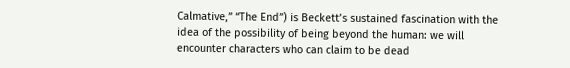Calmative,” “The End”) is Beckett’s sustained fascination with the idea of the possibility of being beyond the human: we will encounter characters who can claim to be dead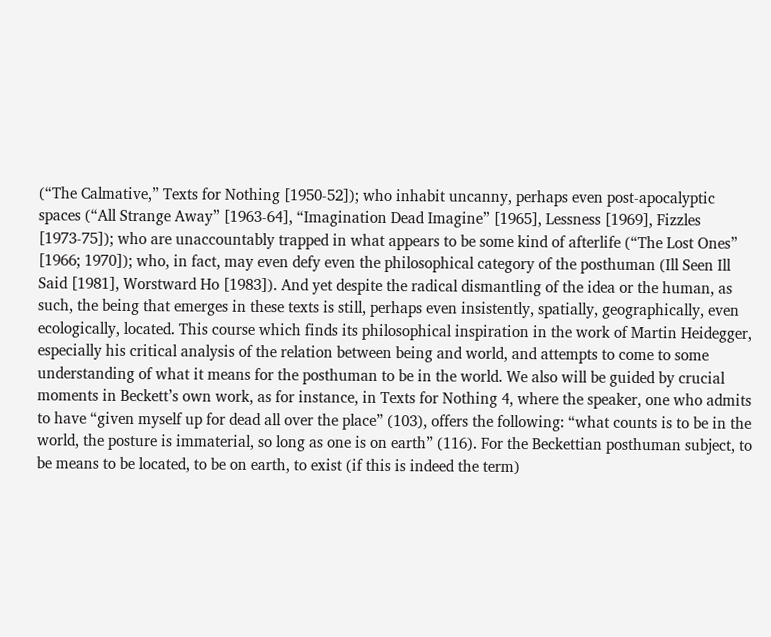(“The Calmative,” Texts for Nothing [1950-52]); who inhabit uncanny, perhaps even post-apocalyptic spaces (“All Strange Away” [1963-64], “Imagination Dead Imagine” [1965], Lessness [1969], Fizzles [1973-75]); who are unaccountably trapped in what appears to be some kind of afterlife (“The Lost Ones” [1966; 1970]); who, in fact, may even defy even the philosophical category of the posthuman (Ill Seen Ill Said [1981], Worstward Ho [1983]). And yet despite the radical dismantling of the idea or the human, as such, the being that emerges in these texts is still, perhaps even insistently, spatially, geographically, even ecologically, located. This course which finds its philosophical inspiration in the work of Martin Heidegger, especially his critical analysis of the relation between being and world, and attempts to come to some understanding of what it means for the posthuman to be in the world. We also will be guided by crucial moments in Beckett’s own work, as for instance, in Texts for Nothing 4, where the speaker, one who admits to have “given myself up for dead all over the place” (103), offers the following: “what counts is to be in the world, the posture is immaterial, so long as one is on earth” (116). For the Beckettian posthuman subject, to be means to be located, to be on earth, to exist (if this is indeed the term)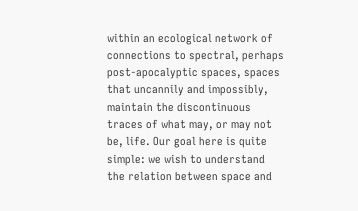within an ecological network of connections to spectral, perhaps post-apocalyptic spaces, spaces that uncannily and impossibly, maintain the discontinuous traces of what may, or may not be, life. Our goal here is quite simple: we wish to understand the relation between space and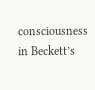consciousness in Beckett’s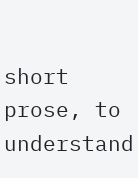short prose, to understand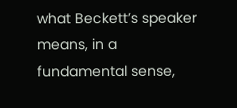what Beckett’s speaker means, in a fundamental sense,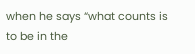when he says “what counts is to be in the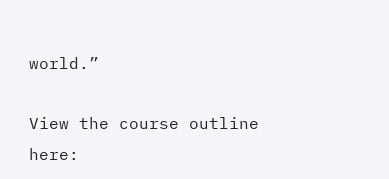world.”

View the course outline here: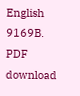English 9169B. PDF download